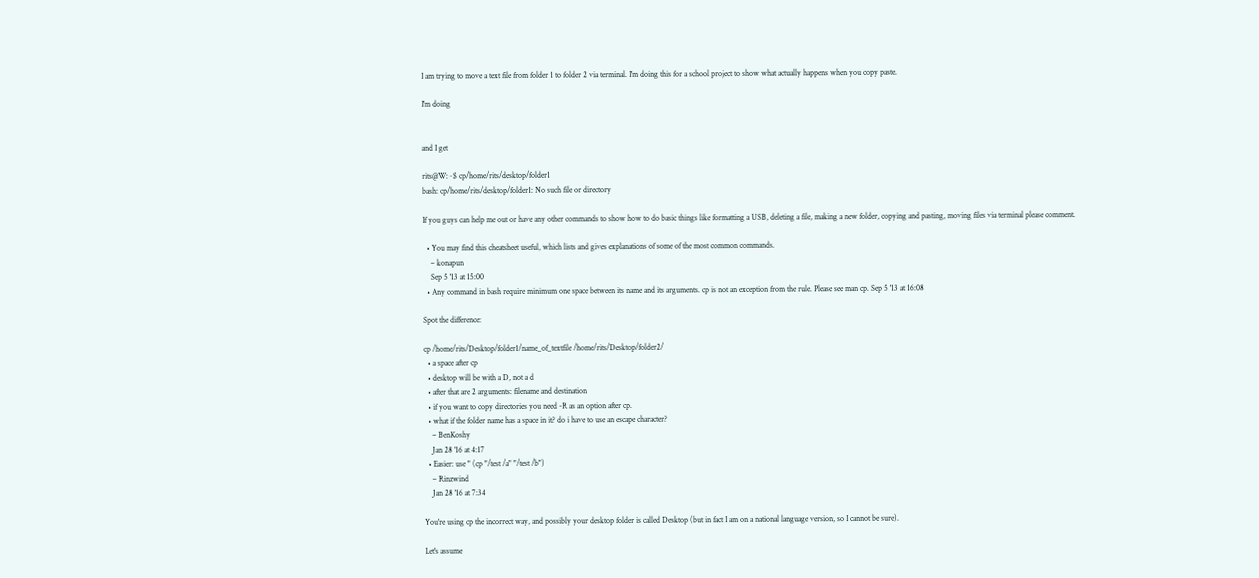I am trying to move a text file from folder 1 to folder 2 via terminal. I'm doing this for a school project to show what actually happens when you copy paste.

I'm doing


and I get

rits@W:~$ cp/home/rits/desktop/folder1
bash: cp/home/rits/desktop/folder1: No such file or directory

If you guys can help me out or have any other commands to show how to do basic things like formatting a USB, deleting a file, making a new folder, copying and pasting, moving files via terminal please comment.

  • You may find this cheatsheet useful, which lists and gives explanations of some of the most common commands.
    – konapun
    Sep 5 '13 at 15:00
  • Any command in bash require minimum one space between its name and its arguments. cp is not an exception from the rule. Please see man cp. Sep 5 '13 at 16:08

Spot the difference:

cp /home/rits/Desktop/folder1/name_of_textfile /home/rits/Desktop/folder2/
  • a space after cp
  • desktop will be with a D, not a d
  • after that are 2 arguments: filename and destination
  • if you want to copy directories you need -R as an option after cp.
  • what if the folder name has a space in it? do i have to use an escape character?
    – BenKoshy
    Jan 28 '16 at 4:17
  • Easier: use " (cp "/test /a" "/test /b")
    – Rinzwind
    Jan 28 '16 at 7:34

You're using cp the incorrect way, and possibly your desktop folder is called Desktop (but in fact I am on a national language version, so I cannot be sure).

Let's assume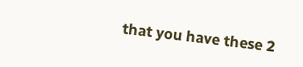that you have these 2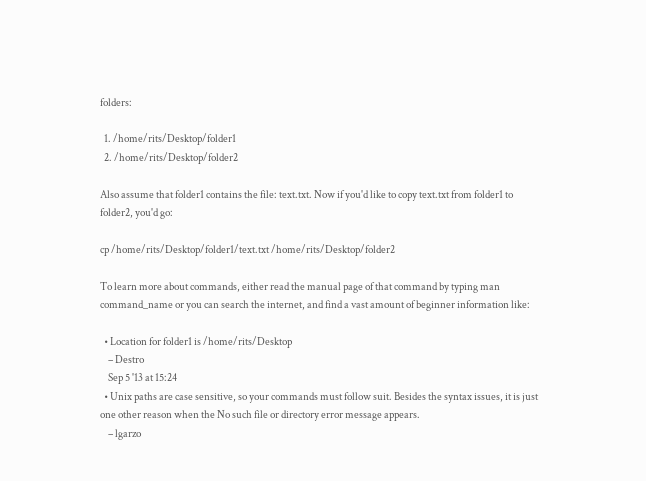folders:

  1. /home/rits/Desktop/folder1
  2. /home/rits/Desktop/folder2

Also assume that folder1 contains the file: text.txt. Now if you'd like to copy text.txt from folder1 to folder2, you'd go:

cp /home/rits/Desktop/folder1/text.txt /home/rits/Desktop/folder2

To learn more about commands, either read the manual page of that command by typing man command_name or you can search the internet, and find a vast amount of beginner information like:

  • Location for folder1 is /home/rits/Desktop
    – Destro
    Sep 5 '13 at 15:24
  • Unix paths are case sensitive, so your commands must follow suit. Besides the syntax issues, it is just one other reason when the No such file or directory error message appears.
    – lgarzo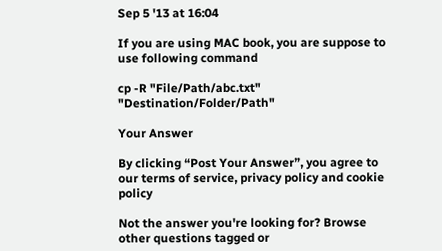Sep 5 '13 at 16:04

If you are using MAC book, you are suppose to use following command

cp -R "File/Path/abc.txt" "Destination/Folder/Path"

Your Answer

By clicking “Post Your Answer”, you agree to our terms of service, privacy policy and cookie policy

Not the answer you're looking for? Browse other questions tagged or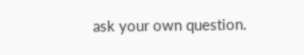ask your own question.